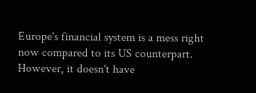Europe's financial system is a mess right now compared to its US counterpart. However, it doesn't have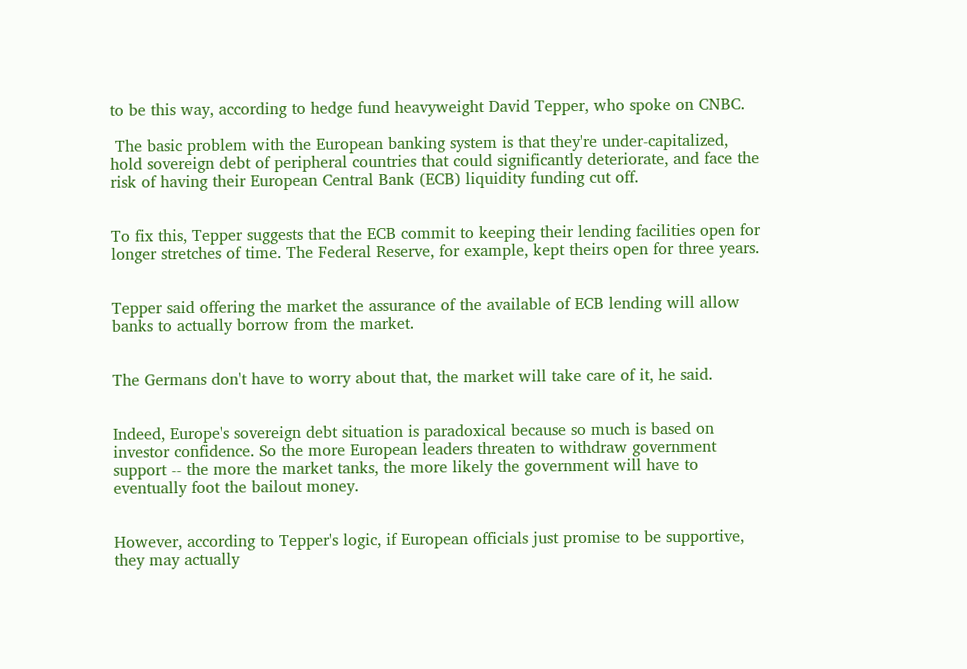to be this way, according to hedge fund heavyweight David Tepper, who spoke on CNBC.

 The basic problem with the European banking system is that they're under-capitalized, hold sovereign debt of peripheral countries that could significantly deteriorate, and face the risk of having their European Central Bank (ECB) liquidity funding cut off.


To fix this, Tepper suggests that the ECB commit to keeping their lending facilities open for longer stretches of time. The Federal Reserve, for example, kept theirs open for three years.


Tepper said offering the market the assurance of the available of ECB lending will allow banks to actually borrow from the market.


The Germans don't have to worry about that, the market will take care of it, he said.


Indeed, Europe's sovereign debt situation is paradoxical because so much is based on investor confidence. So the more European leaders threaten to withdraw government support -- the more the market tanks, the more likely the government will have to eventually foot the bailout money.


However, according to Tepper's logic, if European officials just promise to be supportive, they may actually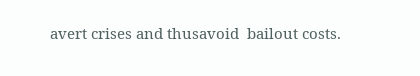avert crises and thusavoid  bailout costs.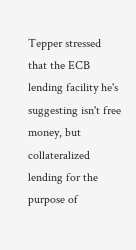Tepper stressed that the ECB lending facility he's suggesting isn't free money, but collateralized lending for the purpose of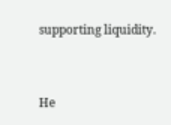supporting liquidity.


He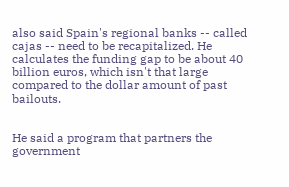also said Spain's regional banks -- called cajas -- need to be recapitalized. He calculates the funding gap to be about 40 billion euros, which isn't that large compared to the dollar amount of past bailouts.


He said a program that partners the government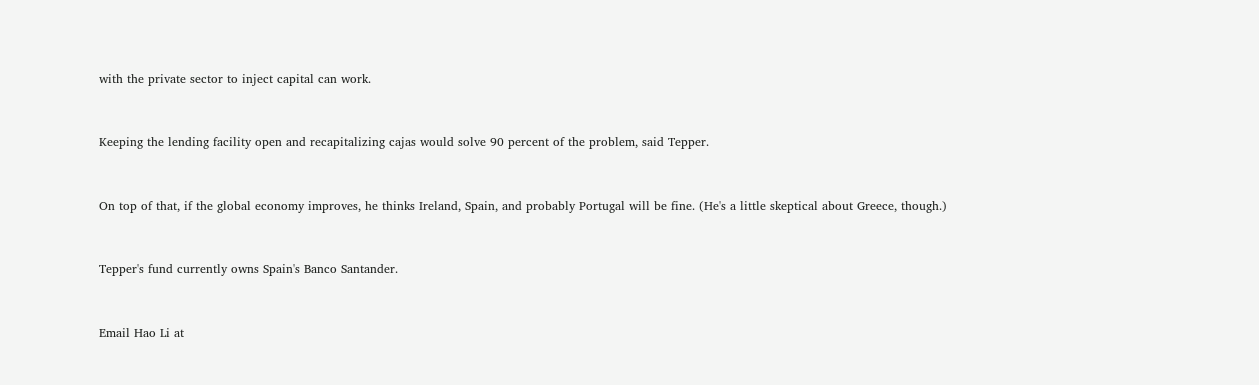with the private sector to inject capital can work.


Keeping the lending facility open and recapitalizing cajas would solve 90 percent of the problem, said Tepper.


On top of that, if the global economy improves, he thinks Ireland, Spain, and probably Portugal will be fine. (He's a little skeptical about Greece, though.)


Tepper's fund currently owns Spain's Banco Santander.


Email Hao Li at